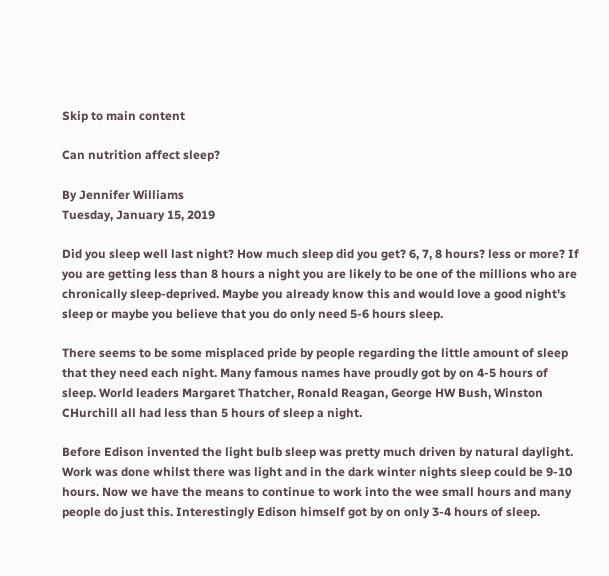Skip to main content

Can nutrition affect sleep?

By Jennifer Williams
Tuesday, January 15, 2019

Did you sleep well last night? How much sleep did you get? 6, 7, 8 hours? less or more? If you are getting less than 8 hours a night you are likely to be one of the millions who are chronically sleep-deprived. Maybe you already know this and would love a good night's sleep or maybe you believe that you do only need 5-6 hours sleep.

There seems to be some misplaced pride by people regarding the little amount of sleep that they need each night. Many famous names have proudly got by on 4-5 hours of sleep. World leaders Margaret Thatcher, Ronald Reagan, George HW Bush, Winston CHurchill all had less than 5 hours of sleep a night.

Before Edison invented the light bulb sleep was pretty much driven by natural daylight. Work was done whilst there was light and in the dark winter nights sleep could be 9-10 hours. Now we have the means to continue to work into the wee small hours and many people do just this. Interestingly Edison himself got by on only 3-4 hours of sleep.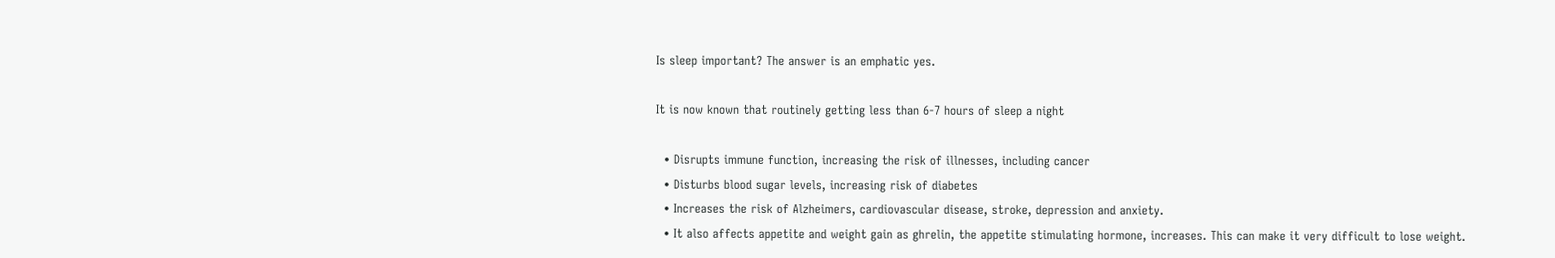Is sleep important? The answer is an emphatic yes.

It is now known that routinely getting less than 6-7 hours of sleep a night

  • Disrupts immune function, increasing the risk of illnesses, including cancer
  • Disturbs blood sugar levels, increasing risk of diabetes
  • Increases the risk of Alzheimers, cardiovascular disease, stroke, depression and anxiety.
  • It also affects appetite and weight gain as ghrelin, the appetite stimulating hormone, increases. This can make it very difficult to lose weight.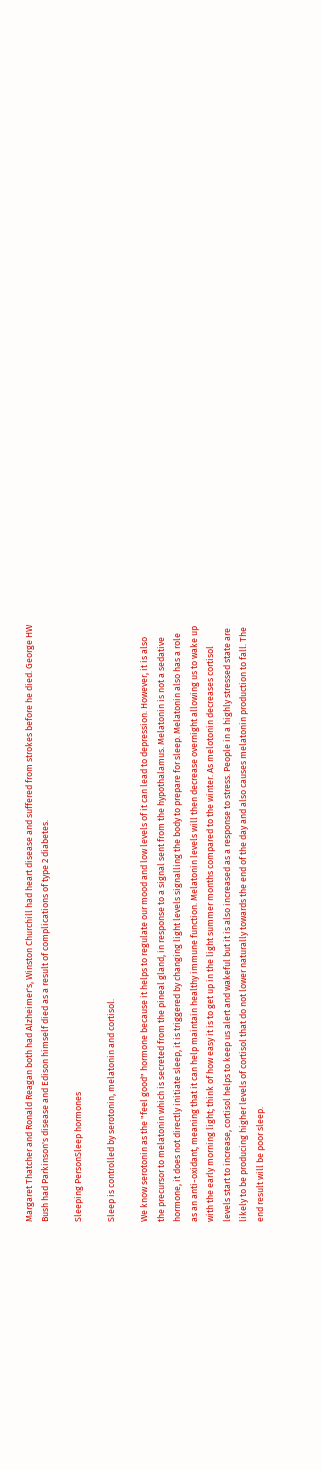Margaret Thatcher and Ronald Reagan both had Alzheimer's, Winston Churchill had heart disease and suffered from strokes before he died. George HW Bush had Parkinson's disease and Edison himself died as a result of complications of type 2 diabetes.

Sleeping PersonSleep hormones

Sleep is controlled by serotonin, melatonin and cortisol.

We know serotonin as the "feel good" hormone because it helps to regulate our mood and low levels of it can lead to depression. However, it is also the precursor to melatonin which is secreted from the pineal gland, in response to a signal sent from the hypothalamus. Melatonin is not a sedative hormone, it does not directly initiate sleep, it is triggered by changing light levels signalling the body to prepare for sleep. Melatonin also has a role as an anti-oxidant, meaning that it can help maintain healthy immune function. Melatonin levels will then decrease overnight allowing us to wake up with the early morning light; think of how easy it is to get up in the light summer months compared to the winter. As melotonin decreases cortisol levels start to increase, cortisol helps to keep us alert and wakeful but it is also increased as a response to stress. People in a highly stressed state are likely to be producing higher levels of cortisol that do not lower naturally towards the end of the day and also causes melatonin production to fall. The end result will be poor sleep.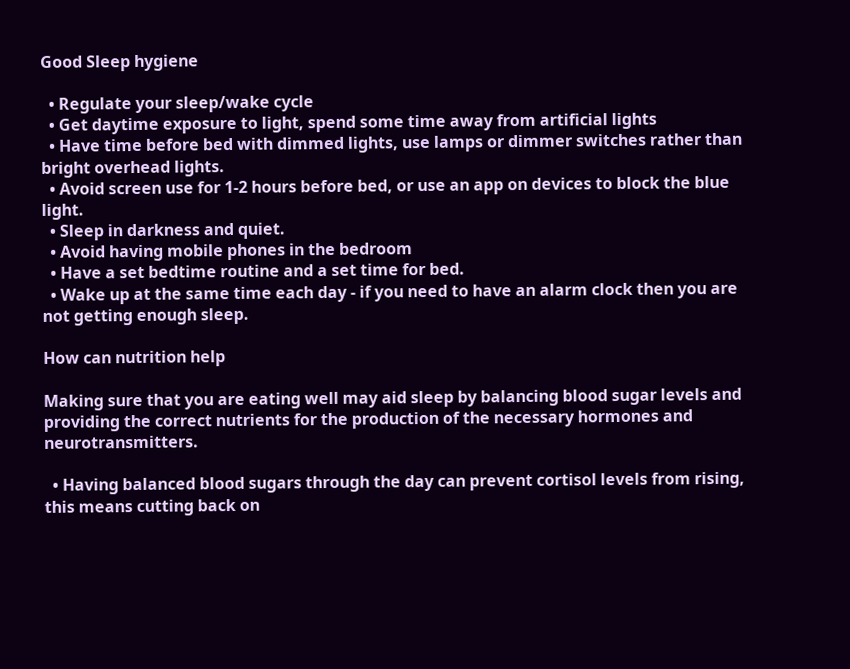Good Sleep hygiene

  • Regulate your sleep/wake cycle
  • Get daytime exposure to light, spend some time away from artificial lights
  • Have time before bed with dimmed lights, use lamps or dimmer switches rather than bright overhead lights.
  • Avoid screen use for 1-2 hours before bed, or use an app on devices to block the blue light.
  • Sleep in darkness and quiet.
  • Avoid having mobile phones in the bedroom
  • Have a set bedtime routine and a set time for bed.
  • Wake up at the same time each day - if you need to have an alarm clock then you are not getting enough sleep.

How can nutrition help

Making sure that you are eating well may aid sleep by balancing blood sugar levels and providing the correct nutrients for the production of the necessary hormones and neurotransmitters.

  • Having balanced blood sugars through the day can prevent cortisol levels from rising, this means cutting back on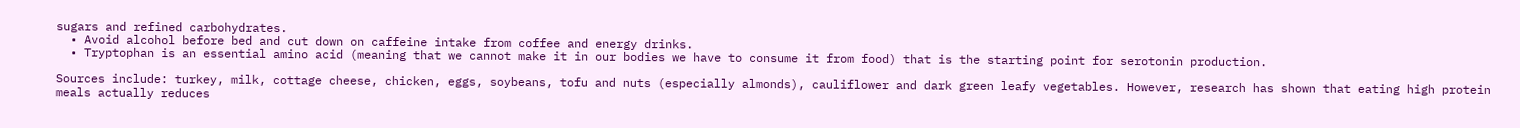sugars and refined carbohydrates.
  • Avoid alcohol before bed and cut down on caffeine intake from coffee and energy drinks.
  • Tryptophan is an essential amino acid (meaning that we cannot make it in our bodies we have to consume it from food) that is the starting point for serotonin production.

Sources include: turkey, milk, cottage cheese, chicken, eggs, soybeans, tofu and nuts (especially almonds), cauliflower and dark green leafy vegetables. However, research has shown that eating high protein meals actually reduces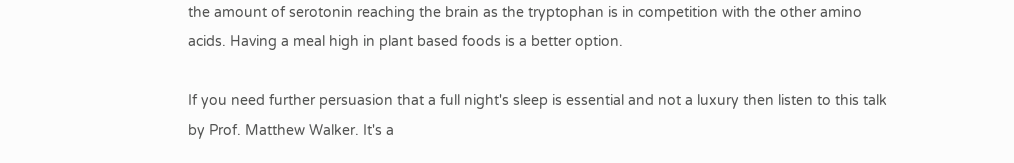the amount of serotonin reaching the brain as the tryptophan is in competition with the other amino acids. Having a meal high in plant based foods is a better option.

If you need further persuasion that a full night's sleep is essential and not a luxury then listen to this talk by Prof. Matthew Walker. It's a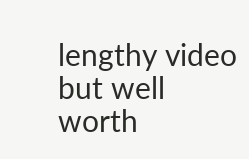lengthy video but well worth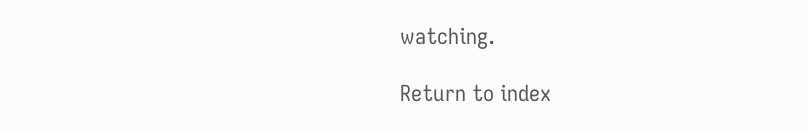watching.

Return to index